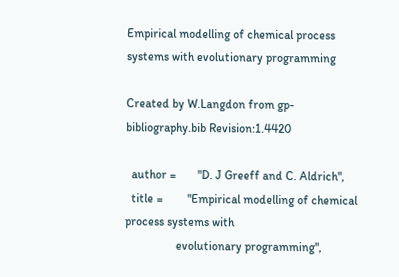Empirical modelling of chemical process systems with evolutionary programming

Created by W.Langdon from gp-bibliography.bib Revision:1.4420

  author =       "D. J Greeff and C. Aldrich",
  title =        "Empirical modelling of chemical process systems with
                 evolutionary programming",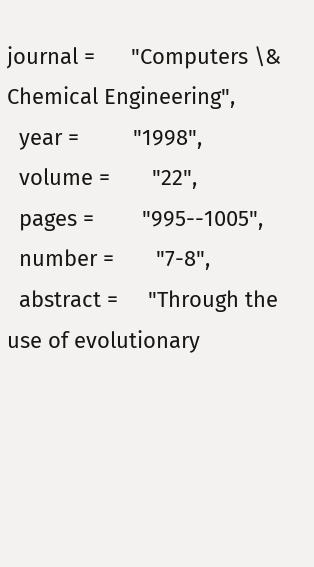journal =      "Computers \& Chemical Engineering",
  year =         "1998",
  volume =       "22",
  pages =        "995--1005",
  number =       "7-8",
  abstract =     "Through the use of evolutionary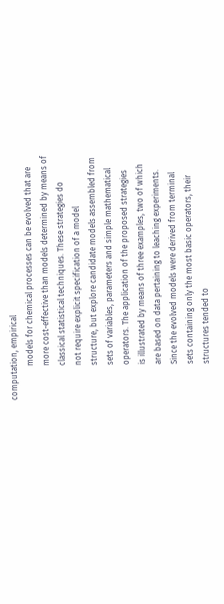computation, empirical
                 models for chemical processes can be evolved that are
                 more cost-effective than models determined by means of
                 classical statistical techniques. These strategies do
                 not require explicit specification of a model
                 structure, but explore candidate models assembled from
                 sets of variables, parameters and simple mathematical
                 operators. The application of the proposed strategies
                 is illustrated by means of three examples, two of which
                 are based on data pertaining to leaching experiments.
                 Since the evolved models were derived from terminal
                 sets containing only the most basic operators, their
                 structures tended to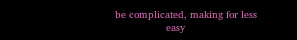be complicated, making for less
                 easy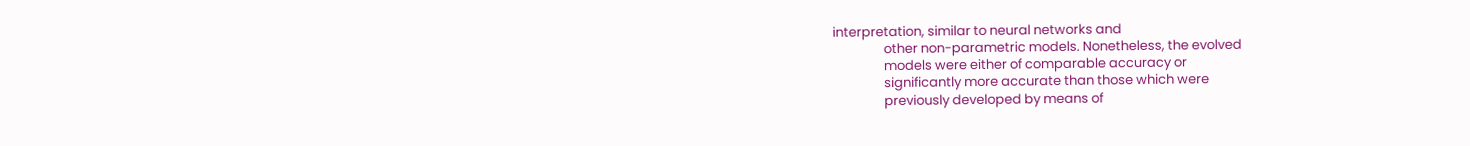interpretation, similar to neural networks and
                 other non-parametric models. Nonetheless, the evolved
                 models were either of comparable accuracy or
                 significantly more accurate than those which were
                 previously developed by means of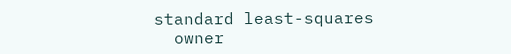standard least-squares
  owner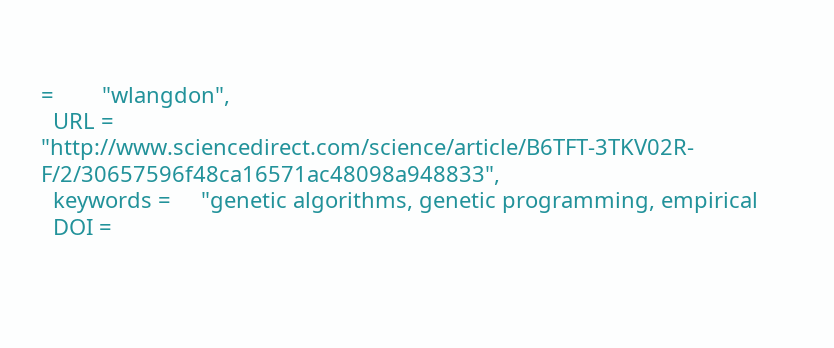=        "wlangdon",
  URL =          "http://www.sciencedirect.com/science/article/B6TFT-3TKV02R-F/2/30657596f48ca16571ac48098a948833",
  keywords =     "genetic algorithms, genetic programming, empirical
  DOI =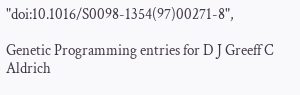"doi:10.1016/S0098-1354(97)00271-8",

Genetic Programming entries for D J Greeff C Aldrich